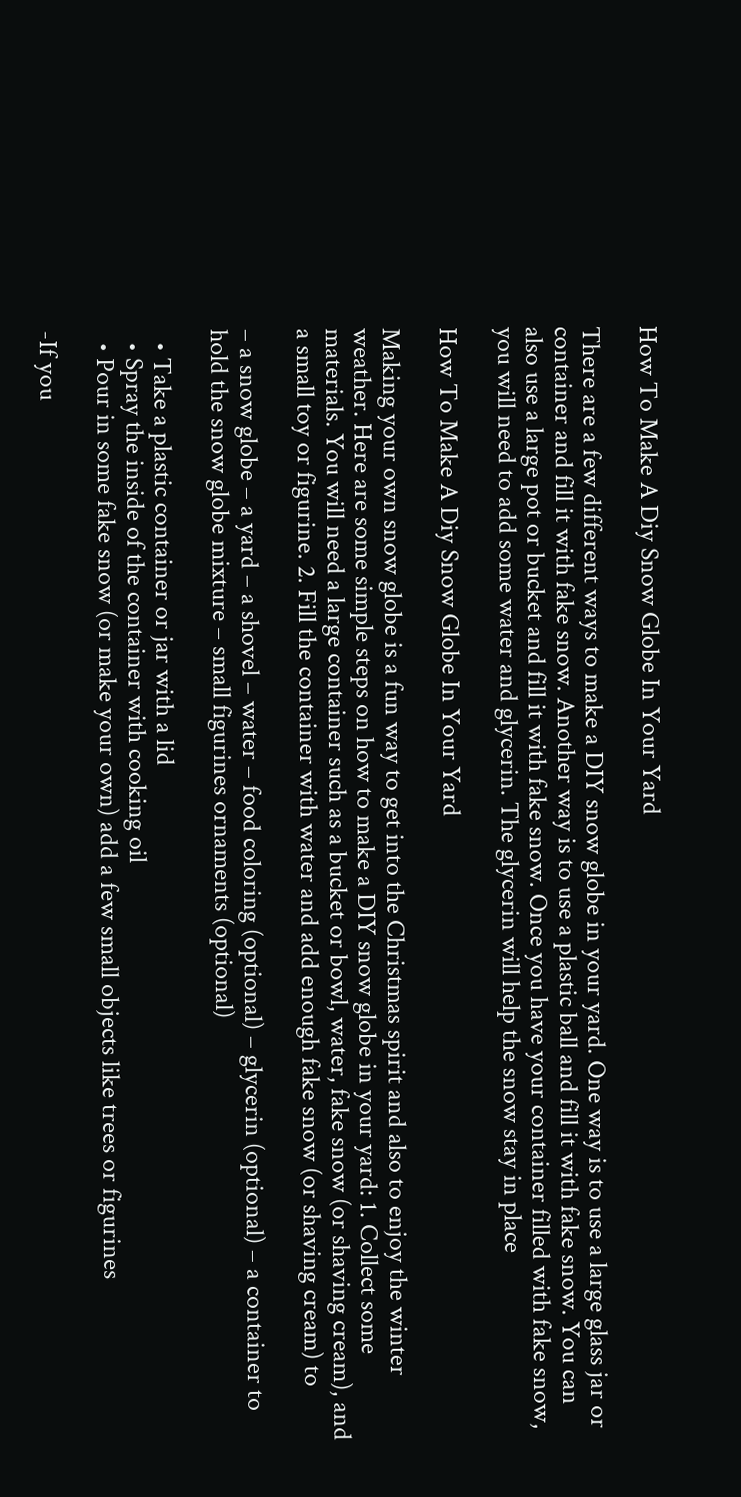How To Make A Diy Snow Globe In Your Yard

There are a few different ways to make a DIY snow globe in your yard. One way is to use a large glass jar or container and fill it with fake snow. Another way is to use a plastic ball and fill it with fake snow. You can also use a large pot or bucket and fill it with fake snow. Once you have your container filled with fake snow, you will need to add some water and glycerin. The glycerin will help the snow stay in place

How To Make A Diy Snow Globe In Your Yard

Making your own snow globe is a fun way to get into the Christmas spirit and also to enjoy the winter weather. Here are some simple steps on how to make a DIY snow globe in your yard: 1. Collect some materials. You will need a large container such as a bucket or bowl, water, fake snow (or shaving cream), and a small toy or figurine. 2. Fill the container with water and add enough fake snow (or shaving cream) to

– a snow globe – a yard – a shovel – water – food coloring (optional) – glycerin (optional) – a container to hold the snow globe mixture – small figurines ornaments (optional)

  • Take a plastic container or jar with a lid
  • Spray the inside of the container with cooking oil
  • Pour in some fake snow (or make your own) add a few small objects like trees or figurines

-If you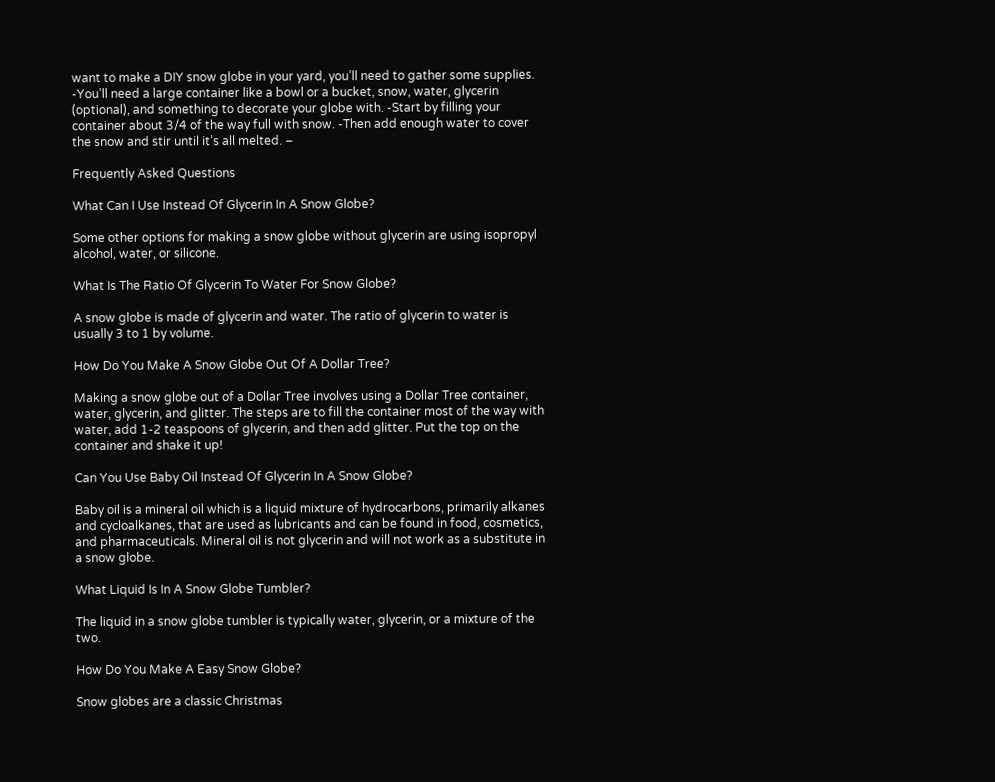want to make a DIY snow globe in your yard, you’ll need to gather some supplies. -You’ll need a large container like a bowl or a bucket, snow, water, glycerin (optional), and something to decorate your globe with. -Start by filling your container about 3/4 of the way full with snow. -Then add enough water to cover the snow and stir until it’s all melted. –

Frequently Asked Questions

What Can I Use Instead Of Glycerin In A Snow Globe?

Some other options for making a snow globe without glycerin are using isopropyl alcohol, water, or silicone.

What Is The Ratio Of Glycerin To Water For Snow Globe?

A snow globe is made of glycerin and water. The ratio of glycerin to water is usually 3 to 1 by volume.

How Do You Make A Snow Globe Out Of A Dollar Tree?

Making a snow globe out of a Dollar Tree involves using a Dollar Tree container, water, glycerin, and glitter. The steps are to fill the container most of the way with water, add 1-2 teaspoons of glycerin, and then add glitter. Put the top on the container and shake it up!

Can You Use Baby Oil Instead Of Glycerin In A Snow Globe?

Baby oil is a mineral oil which is a liquid mixture of hydrocarbons, primarily alkanes and cycloalkanes, that are used as lubricants and can be found in food, cosmetics, and pharmaceuticals. Mineral oil is not glycerin and will not work as a substitute in a snow globe.

What Liquid Is In A Snow Globe Tumbler?

The liquid in a snow globe tumbler is typically water, glycerin, or a mixture of the two.

How Do You Make A Easy Snow Globe?

Snow globes are a classic Christmas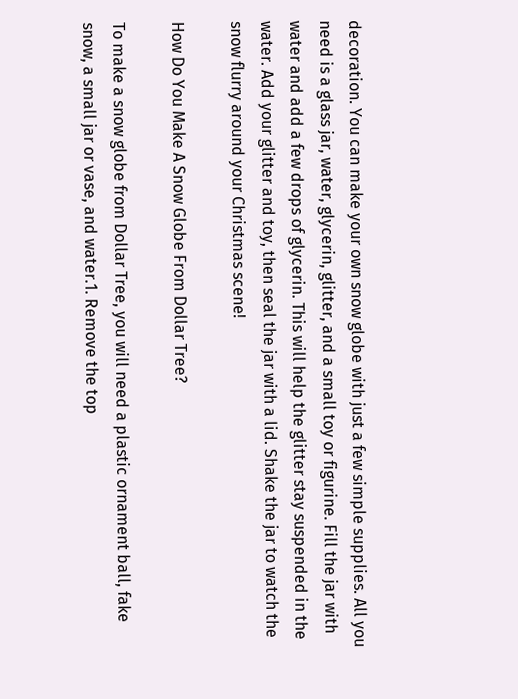decoration. You can make your own snow globe with just a few simple supplies. All you need is a glass jar, water, glycerin, glitter, and a small toy or figurine. Fill the jar with water and add a few drops of glycerin. This will help the glitter stay suspended in the water. Add your glitter and toy, then seal the jar with a lid. Shake the jar to watch the snow flurry around your Christmas scene!

How Do You Make A Snow Globe From Dollar Tree?

To make a snow globe from Dollar Tree, you will need a plastic ornament ball, fake snow, a small jar or vase, and water.1. Remove the top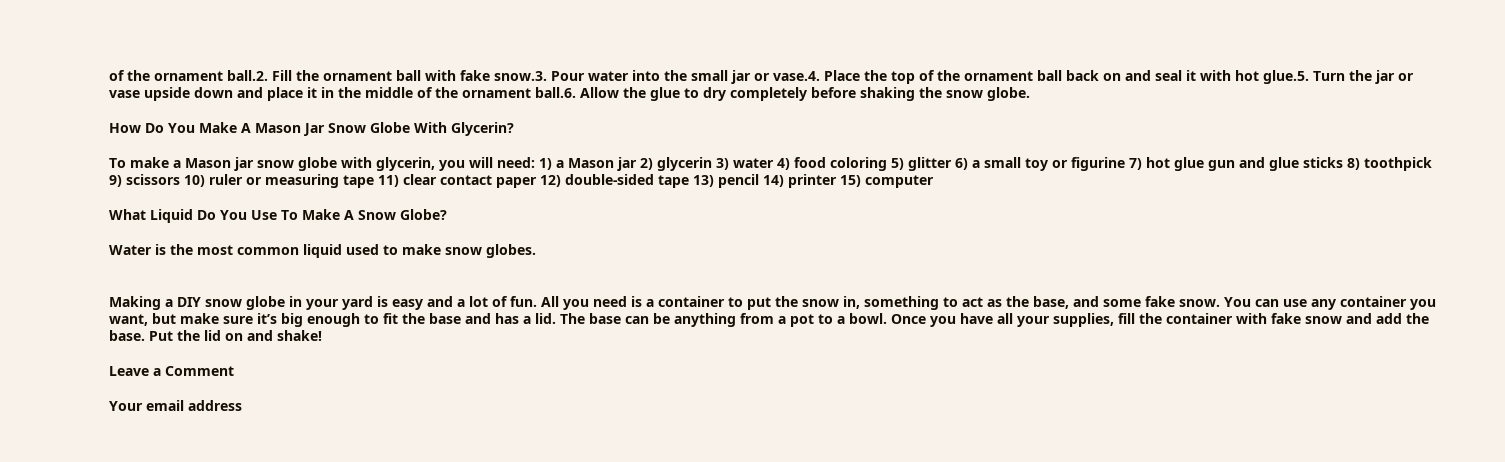of the ornament ball.2. Fill the ornament ball with fake snow.3. Pour water into the small jar or vase.4. Place the top of the ornament ball back on and seal it with hot glue.5. Turn the jar or vase upside down and place it in the middle of the ornament ball.6. Allow the glue to dry completely before shaking the snow globe.

How Do You Make A Mason Jar Snow Globe With Glycerin?

To make a Mason jar snow globe with glycerin, you will need: 1) a Mason jar 2) glycerin 3) water 4) food coloring 5) glitter 6) a small toy or figurine 7) hot glue gun and glue sticks 8) toothpick 9) scissors 10) ruler or measuring tape 11) clear contact paper 12) double-sided tape 13) pencil 14) printer 15) computer

What Liquid Do You Use To Make A Snow Globe?

Water is the most common liquid used to make snow globes.


Making a DIY snow globe in your yard is easy and a lot of fun. All you need is a container to put the snow in, something to act as the base, and some fake snow. You can use any container you want, but make sure it’s big enough to fit the base and has a lid. The base can be anything from a pot to a bowl. Once you have all your supplies, fill the container with fake snow and add the base. Put the lid on and shake!

Leave a Comment

Your email address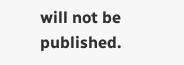will not be published.